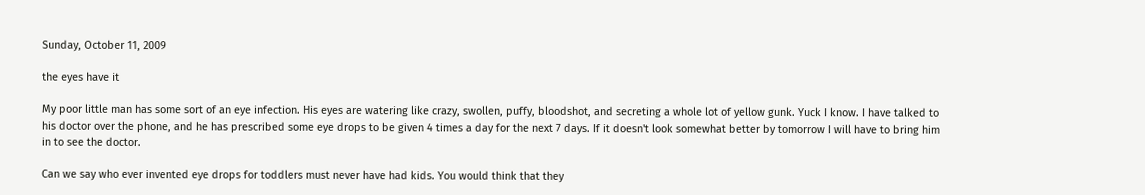Sunday, October 11, 2009

the eyes have it

My poor little man has some sort of an eye infection. His eyes are watering like crazy, swollen, puffy, bloodshot, and secreting a whole lot of yellow gunk. Yuck I know. I have talked to his doctor over the phone, and he has prescribed some eye drops to be given 4 times a day for the next 7 days. If it doesn't look somewhat better by tomorrow I will have to bring him in to see the doctor.

Can we say who ever invented eye drops for toddlers must never have had kids. You would think that they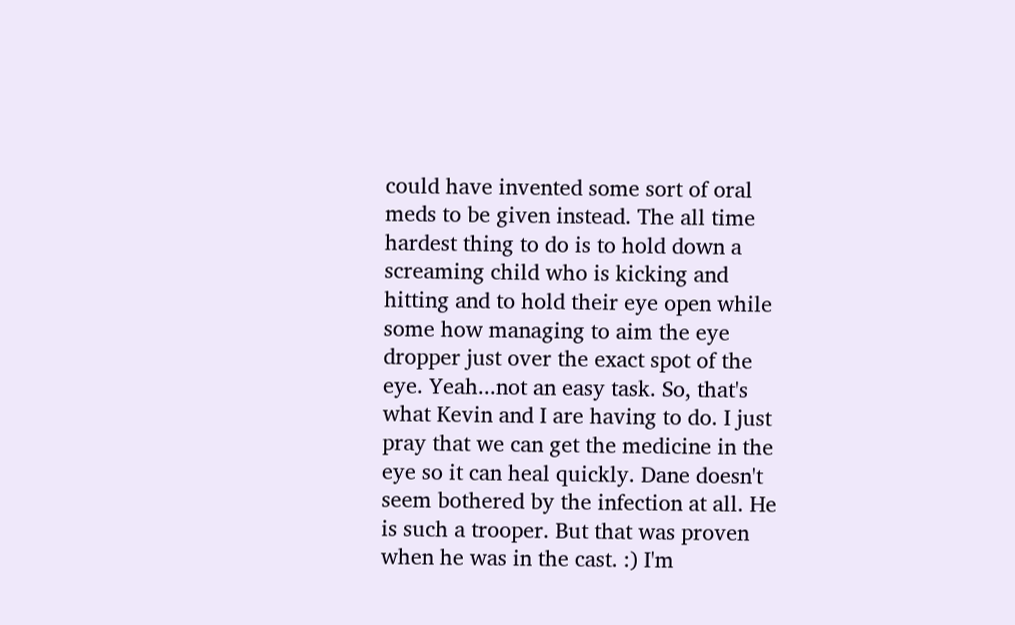could have invented some sort of oral meds to be given instead. The all time hardest thing to do is to hold down a screaming child who is kicking and hitting and to hold their eye open while some how managing to aim the eye dropper just over the exact spot of the eye. Yeah...not an easy task. So, that's what Kevin and I are having to do. I just pray that we can get the medicine in the eye so it can heal quickly. Dane doesn't seem bothered by the infection at all. He is such a trooper. But that was proven when he was in the cast. :) I'm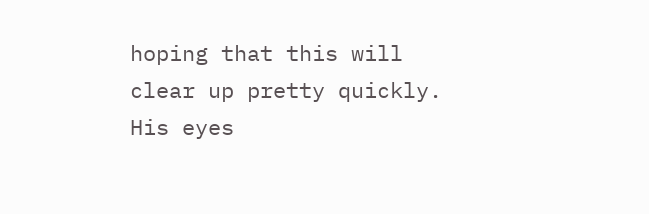hoping that this will clear up pretty quickly. His eyes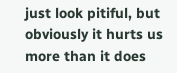just look pitiful, but obviously it hurts us more than it does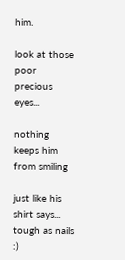him.

look at those poor precious eyes...

nothing keeps him from smiling

just like his shirt says... tough as nails :)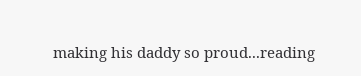making his daddy so proud...reading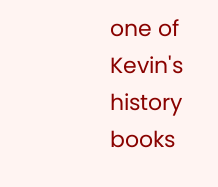one of Kevin's history books